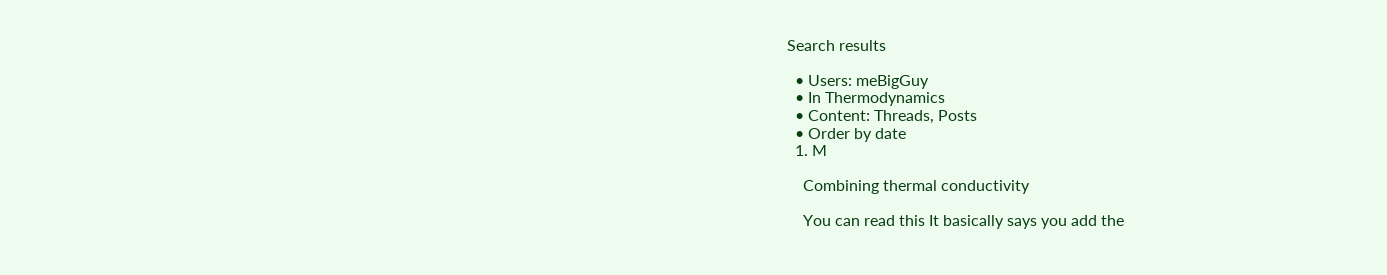Search results

  • Users: meBigGuy
  • In Thermodynamics
  • Content: Threads, Posts
  • Order by date
  1. M

    Combining thermal conductivity

    You can read this It basically says you add the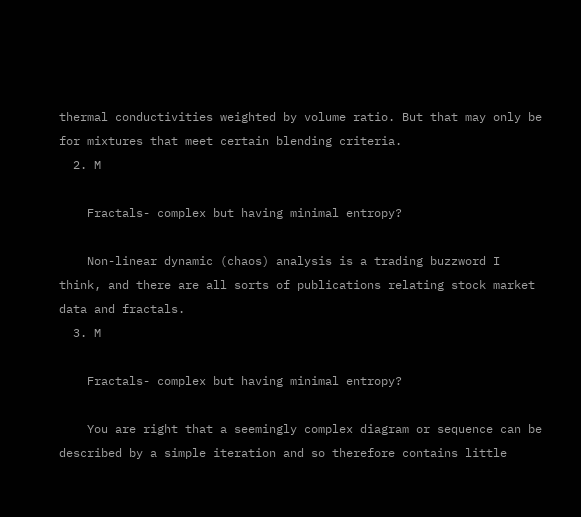thermal conductivities weighted by volume ratio. But that may only be for mixtures that meet certain blending criteria.
  2. M

    Fractals- complex but having minimal entropy?

    Non-linear dynamic (chaos) analysis is a trading buzzword I think, and there are all sorts of publications relating stock market data and fractals.
  3. M

    Fractals- complex but having minimal entropy?

    You are right that a seemingly complex diagram or sequence can be described by a simple iteration and so therefore contains little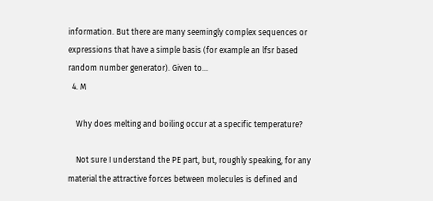information. But there are many seemingly complex sequences or expressions that have a simple basis (for example an lfsr based random number generator). Given to...
  4. M

    Why does melting and boiling occur at a specific temperature?

    Not sure I understand the PE part, but, roughly speaking, for any material the attractive forces between molecules is defined and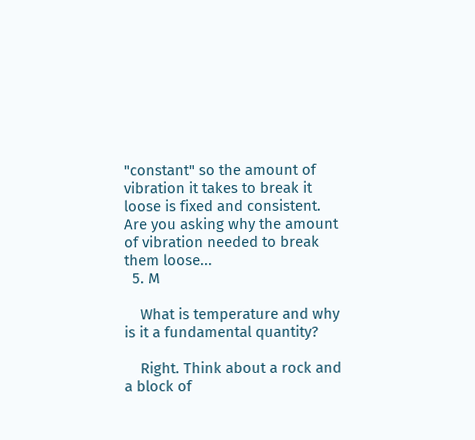"constant" so the amount of vibration it takes to break it loose is fixed and consistent. Are you asking why the amount of vibration needed to break them loose...
  5. M

    What is temperature and why is it a fundamental quantity?

    Right. Think about a rock and a block of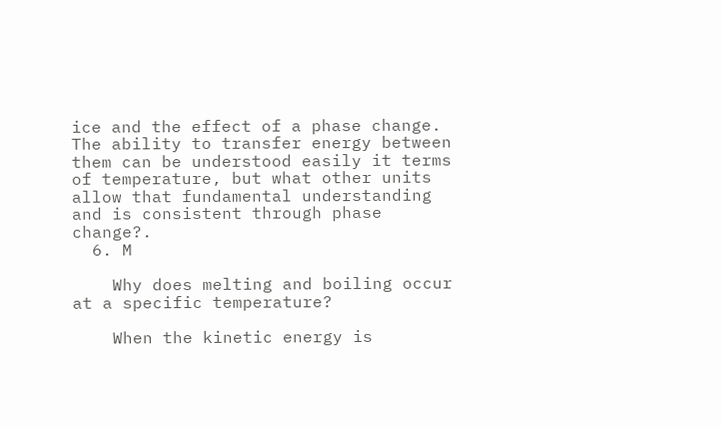ice and the effect of a phase change. The ability to transfer energy between them can be understood easily it terms of temperature, but what other units allow that fundamental understanding and is consistent through phase change?.
  6. M

    Why does melting and boiling occur at a specific temperature?

    When the kinetic energy is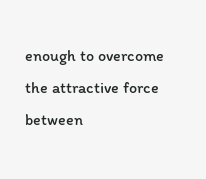enough to overcome the attractive force between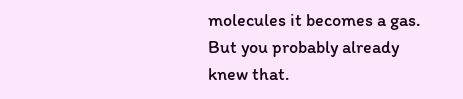molecules it becomes a gas. But you probably already knew that.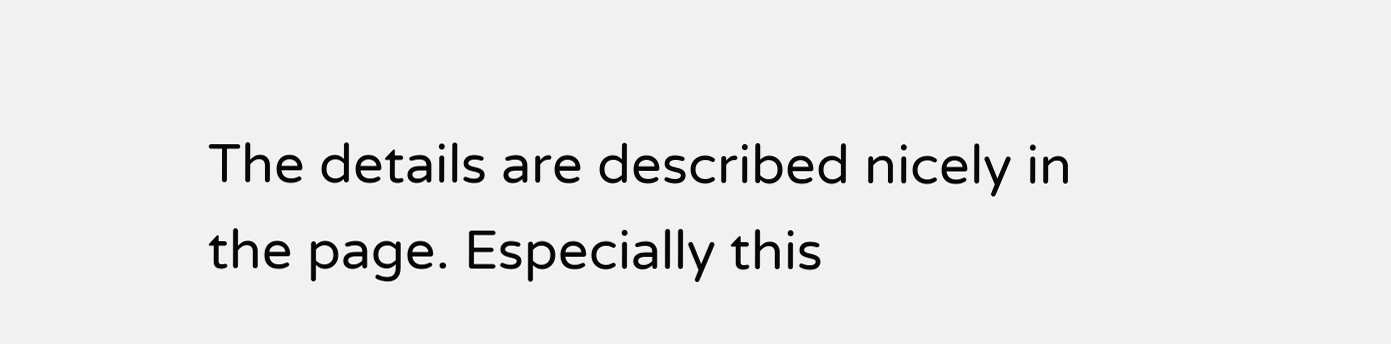The details are described nicely in the page. Especially this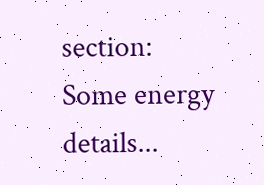section: Some energy details...